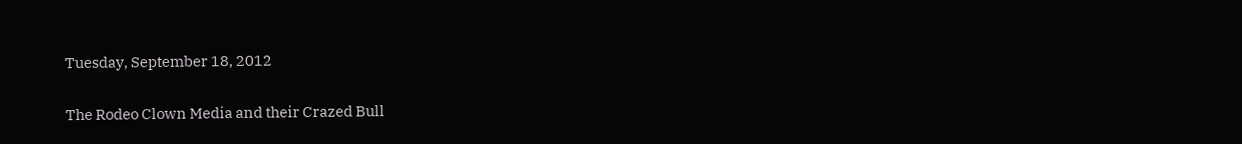Tuesday, September 18, 2012

The Rodeo Clown Media and their Crazed Bull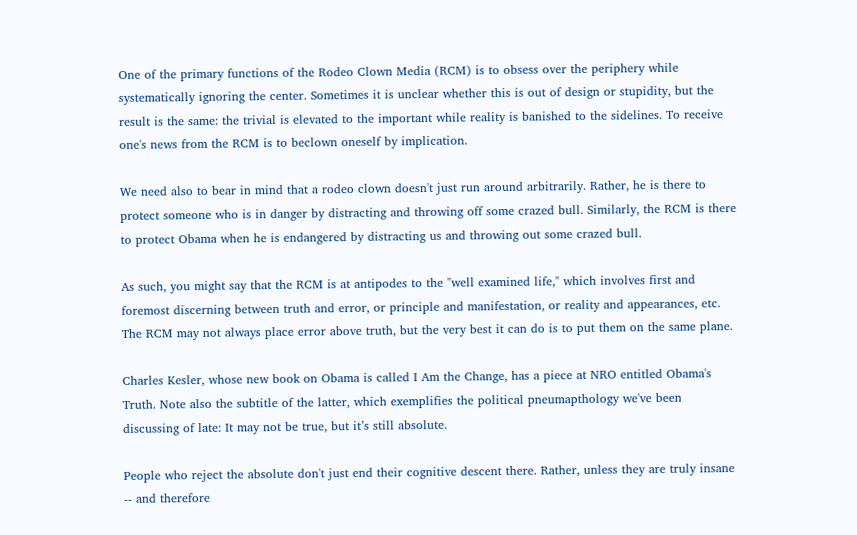One of the primary functions of the Rodeo Clown Media (RCM) is to obsess over the periphery while systematically ignoring the center. Sometimes it is unclear whether this is out of design or stupidity, but the result is the same: the trivial is elevated to the important while reality is banished to the sidelines. To receive one's news from the RCM is to beclown oneself by implication.

We need also to bear in mind that a rodeo clown doesn't just run around arbitrarily. Rather, he is there to protect someone who is in danger by distracting and throwing off some crazed bull. Similarly, the RCM is there to protect Obama when he is endangered by distracting us and throwing out some crazed bull.

As such, you might say that the RCM is at antipodes to the "well examined life," which involves first and foremost discerning between truth and error, or principle and manifestation, or reality and appearances, etc. The RCM may not always place error above truth, but the very best it can do is to put them on the same plane.

Charles Kesler, whose new book on Obama is called I Am the Change, has a piece at NRO entitled Obama's Truth. Note also the subtitle of the latter, which exemplifies the political pneumapthology we've been discussing of late: It may not be true, but it’s still absolute.

People who reject the absolute don't just end their cognitive descent there. Rather, unless they are truly insane -- and therefore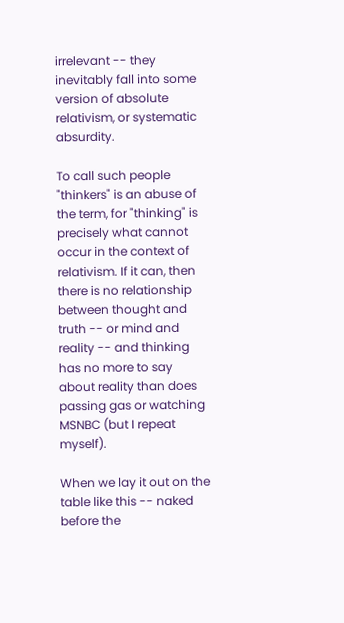irrelevant -- they inevitably fall into some version of absolute relativism, or systematic absurdity.

To call such people "thinkers" is an abuse of the term, for "thinking" is precisely what cannot occur in the context of relativism. If it can, then there is no relationship between thought and truth -- or mind and reality -- and thinking has no more to say about reality than does passing gas or watching MSNBC (but I repeat myself).

When we lay it out on the table like this -- naked before the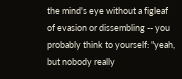the mind's eye without a figleaf of evasion or dissembling -- you probably think to yourself: "yeah, but nobody really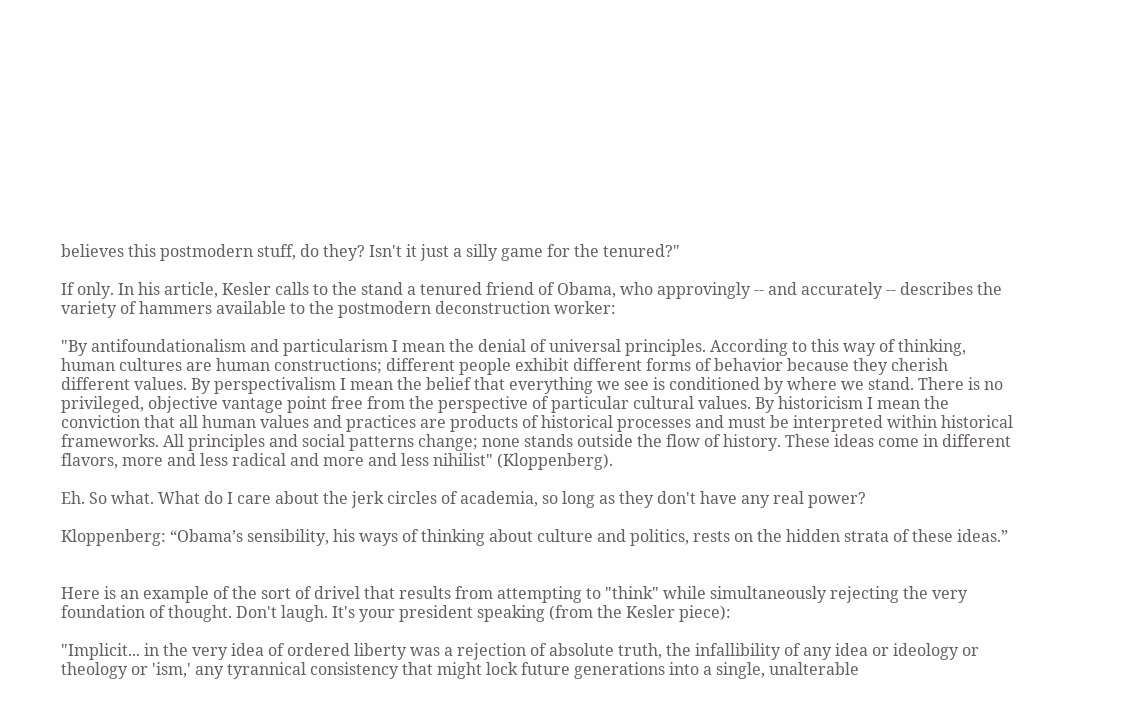believes this postmodern stuff, do they? Isn't it just a silly game for the tenured?"

If only. In his article, Kesler calls to the stand a tenured friend of Obama, who approvingly -- and accurately -- describes the variety of hammers available to the postmodern deconstruction worker:

"By antifoundationalism and particularism I mean the denial of universal principles. According to this way of thinking, human cultures are human constructions; different people exhibit different forms of behavior because they cherish different values. By perspectivalism I mean the belief that everything we see is conditioned by where we stand. There is no privileged, objective vantage point free from the perspective of particular cultural values. By historicism I mean the conviction that all human values and practices are products of historical processes and must be interpreted within historical frameworks. All principles and social patterns change; none stands outside the flow of history. These ideas come in different flavors, more and less radical and more and less nihilist" (Kloppenberg).

Eh. So what. What do I care about the jerk circles of academia, so long as they don't have any real power?

Kloppenberg: “Obama’s sensibility, his ways of thinking about culture and politics, rests on the hidden strata of these ideas.”


Here is an example of the sort of drivel that results from attempting to "think" while simultaneously rejecting the very foundation of thought. Don't laugh. It's your president speaking (from the Kesler piece):

"Implicit... in the very idea of ordered liberty was a rejection of absolute truth, the infallibility of any idea or ideology or theology or 'ism,' any tyrannical consistency that might lock future generations into a single, unalterable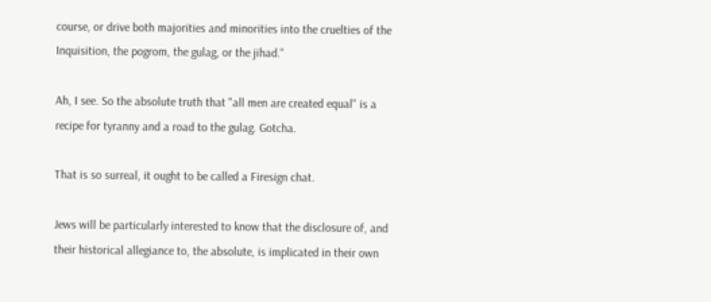course, or drive both majorities and minorities into the cruelties of the Inquisition, the pogrom, the gulag, or the jihad."

Ah, I see. So the absolute truth that "all men are created equal" is a recipe for tyranny and a road to the gulag. Gotcha.

That is so surreal, it ought to be called a Firesign chat.

Jews will be particularly interested to know that the disclosure of, and their historical allegiance to, the absolute, is implicated in their own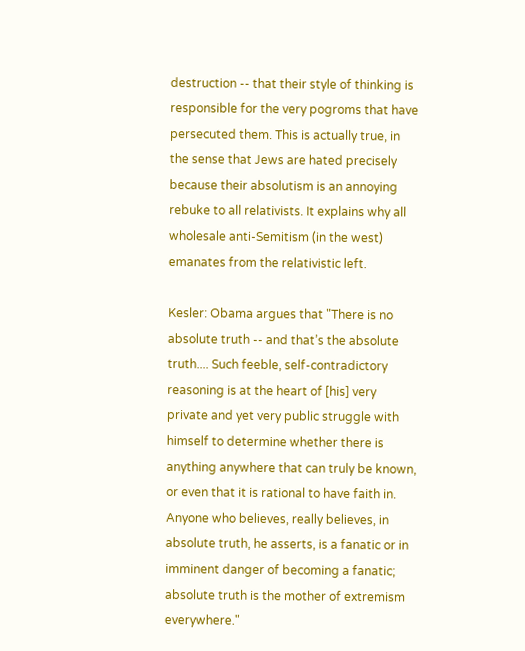destruction -- that their style of thinking is responsible for the very pogroms that have persecuted them. This is actually true, in the sense that Jews are hated precisely because their absolutism is an annoying rebuke to all relativists. It explains why all wholesale anti-Semitism (in the west) emanates from the relativistic left.

Kesler: Obama argues that "There is no absolute truth -- and that’s the absolute truth.... Such feeble, self-contradictory reasoning is at the heart of [his] very private and yet very public struggle with himself to determine whether there is anything anywhere that can truly be known, or even that it is rational to have faith in. Anyone who believes, really believes, in absolute truth, he asserts, is a fanatic or in imminent danger of becoming a fanatic; absolute truth is the mother of extremism everywhere."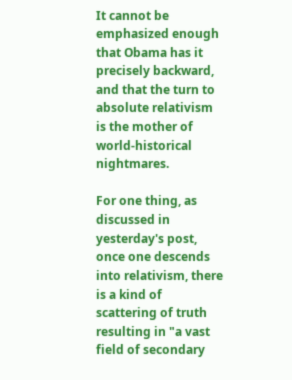It cannot be emphasized enough that Obama has it precisely backward, and that the turn to absolute relativism is the mother of world-historical nightmares.

For one thing, as discussed in yesterday's post, once one descends into relativism, there is a kind of scattering of truth resulting in "a vast field of secondary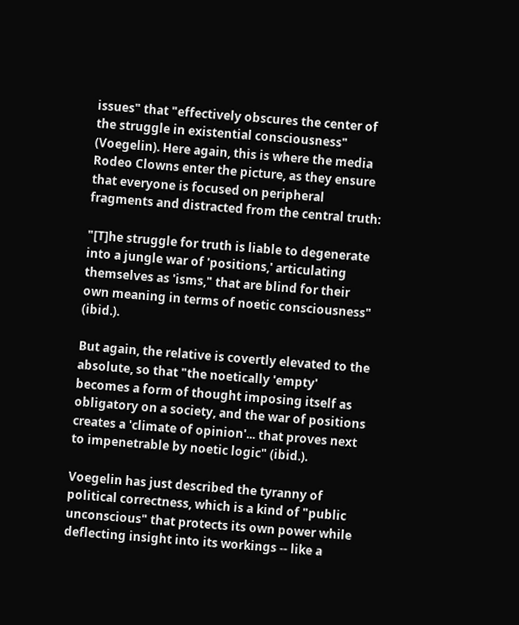issues" that "effectively obscures the center of the struggle in existential consciousness" (Voegelin). Here again, this is where the media Rodeo Clowns enter the picture, as they ensure that everyone is focused on peripheral fragments and distracted from the central truth:

"[T]he struggle for truth is liable to degenerate into a jungle war of 'positions,' articulating themselves as 'isms," that are blind for their own meaning in terms of noetic consciousness" (ibid.).

But again, the relative is covertly elevated to the absolute, so that "the noetically 'empty' becomes a form of thought imposing itself as obligatory on a society, and the war of positions creates a 'climate of opinion'... that proves next to impenetrable by noetic logic" (ibid.).

Voegelin has just described the tyranny of political correctness, which is a kind of "public unconscious" that protects its own power while deflecting insight into its workings -- like a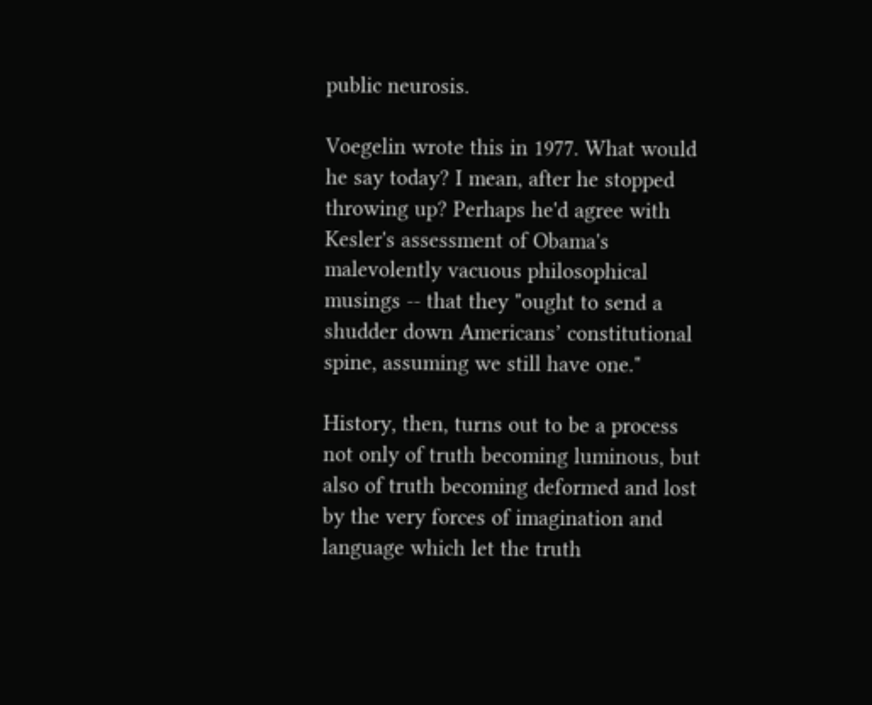public neurosis.

Voegelin wrote this in 1977. What would he say today? I mean, after he stopped throwing up? Perhaps he'd agree with Kesler's assessment of Obama's malevolently vacuous philosophical musings -- that they "ought to send a shudder down Americans’ constitutional spine, assuming we still have one."

History, then, turns out to be a process not only of truth becoming luminous, but also of truth becoming deformed and lost by the very forces of imagination and language which let the truth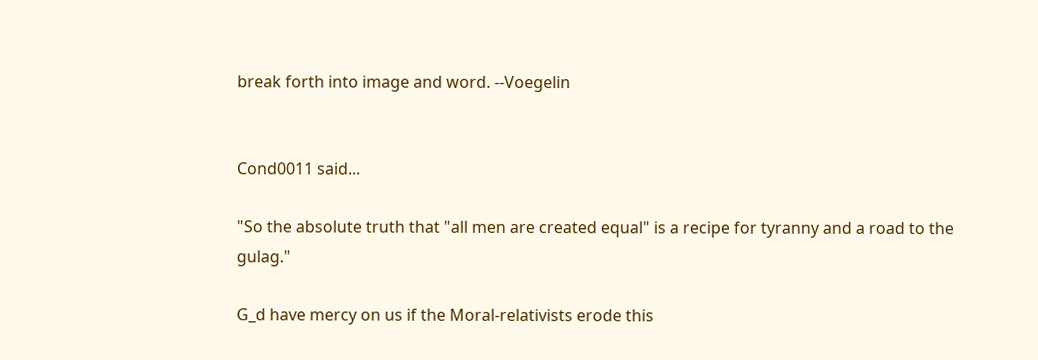break forth into image and word. --Voegelin


Cond0011 said...

"So the absolute truth that "all men are created equal" is a recipe for tyranny and a road to the gulag."

G_d have mercy on us if the Moral-relativists erode this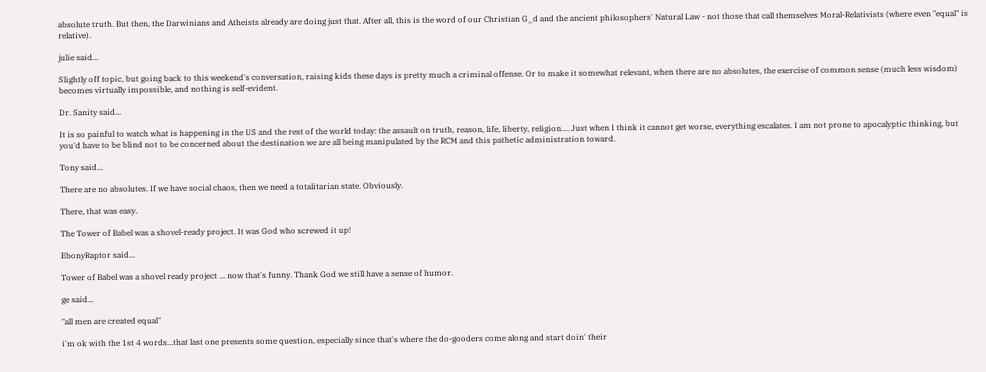absolute truth. But then, the Darwinians and Atheists already are doing just that. After all, this is the word of our Christian G_d and the ancient philosophers' Natural Law - not those that call themselves Moral-Relativists (where even "equal" is relative).

julie said...

Slightly off topic, but going back to this weekend's conversation, raising kids these days is pretty much a criminal offense. Or to make it somewhat relevant, when there are no absolutes, the exercise of common sense (much less wisdom) becomes virtually impossible, and nothing is self-evident.

Dr. Sanity said...

It is so painful to watch what is happening in the US and the rest of the world today: the assault on truth, reason, life, liberty, religion.... Just when I think it cannot get worse, everything escalates. I am not prone to apocalyptic thinking, but you'd have to be blind not to be concerned about the destination we are all being manipulated by the RCM and this pathetic administration toward.

Tony said...

There are no absolutes. If we have social chaos, then we need a totalitarian state. Obviously.

There, that was easy.

The Tower of Babel was a shovel-ready project. It was God who screwed it up!

EbonyRaptor said...

Tower of Babel was a shovel ready project ... now that's funny. Thank God we still have a sense of humor.

ge said...

"all men are created equal"

i'm ok with the 1st 4 words...that last one presents some question, especially since that's where the do-gooders come along and start doin' their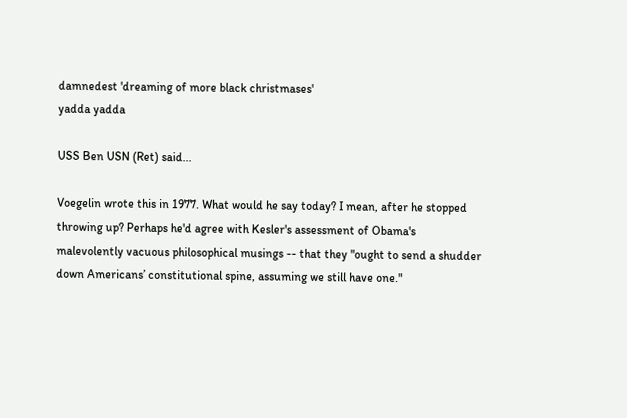damnedest 'dreaming of more black christmases'
yadda yadda

USS Ben USN (Ret) said...

Voegelin wrote this in 1977. What would he say today? I mean, after he stopped throwing up? Perhaps he'd agree with Kesler's assessment of Obama's malevolently vacuous philosophical musings -- that they "ought to send a shudder down Americans’ constitutional spine, assuming we still have one."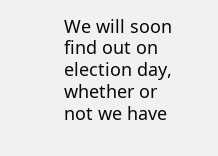We will soon find out on election day, whether or not we have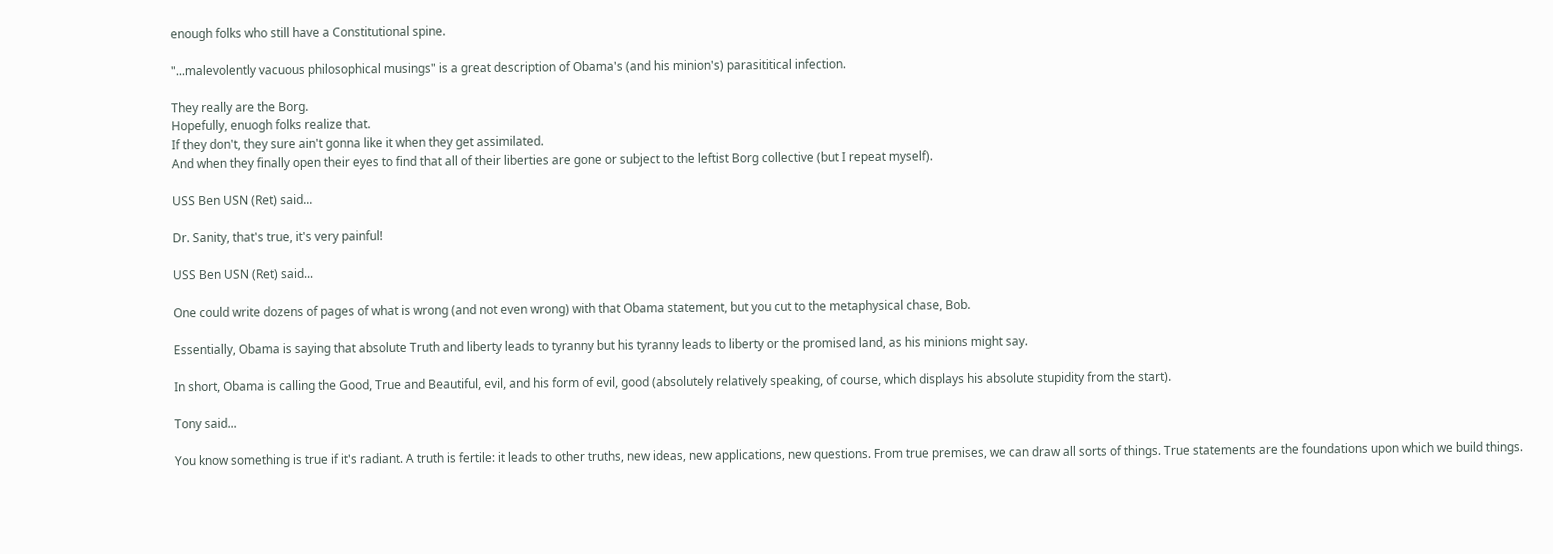enough folks who still have a Constitutional spine.

"...malevolently vacuous philosophical musings" is a great description of Obama's (and his minion's) parasititical infection.

They really are the Borg.
Hopefully, enuogh folks realize that.
If they don't, they sure ain't gonna like it when they get assimilated.
And when they finally open their eyes to find that all of their liberties are gone or subject to the leftist Borg collective (but I repeat myself).

USS Ben USN (Ret) said...

Dr. Sanity, that's true, it's very painful!

USS Ben USN (Ret) said...

One could write dozens of pages of what is wrong (and not even wrong) with that Obama statement, but you cut to the metaphysical chase, Bob.

Essentially, Obama is saying that absolute Truth and liberty leads to tyranny but his tyranny leads to liberty or the promised land, as his minions might say.

In short, Obama is calling the Good, True and Beautiful, evil, and his form of evil, good (absolutely relatively speaking, of course, which displays his absolute stupidity from the start).

Tony said...

You know something is true if it's radiant. A truth is fertile: it leads to other truths, new ideas, new applications, new questions. From true premises, we can draw all sorts of things. True statements are the foundations upon which we build things.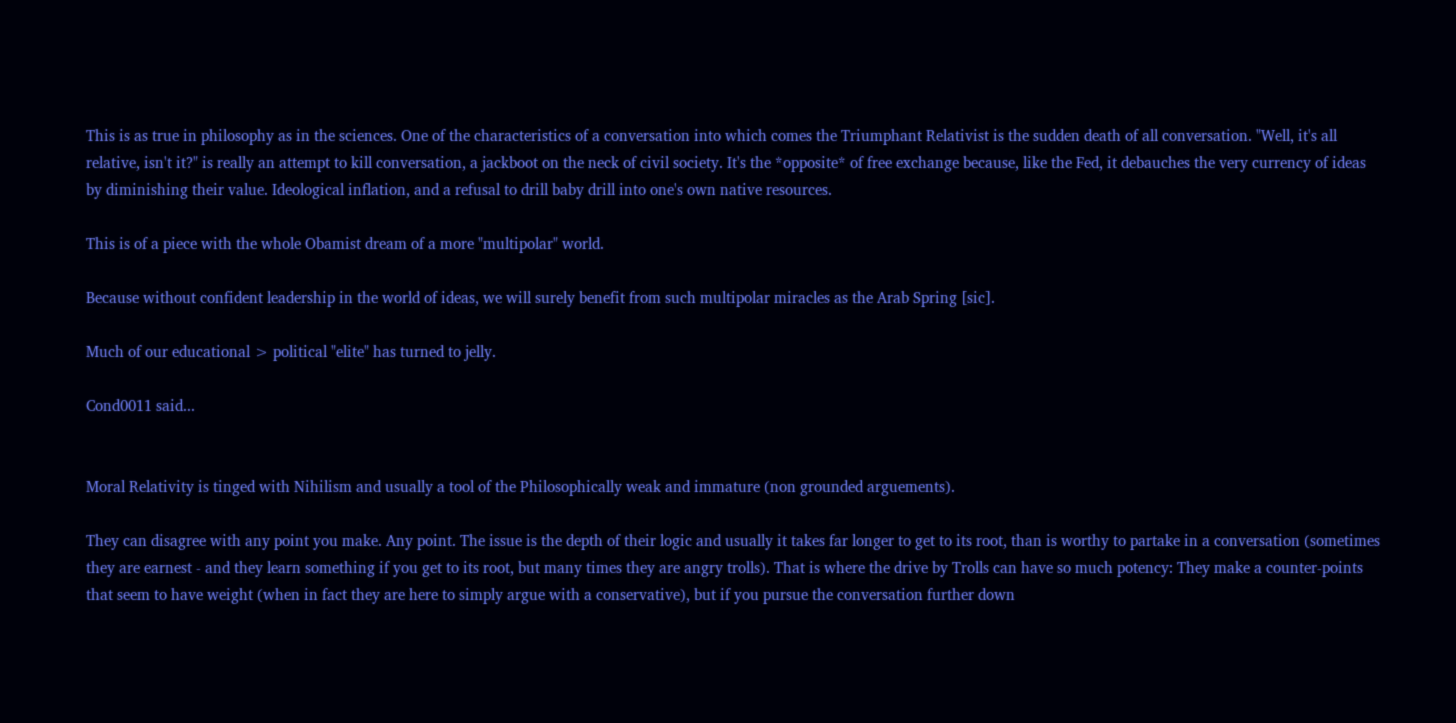This is as true in philosophy as in the sciences. One of the characteristics of a conversation into which comes the Triumphant Relativist is the sudden death of all conversation. "Well, it's all relative, isn't it?" is really an attempt to kill conversation, a jackboot on the neck of civil society. It's the *opposite* of free exchange because, like the Fed, it debauches the very currency of ideas by diminishing their value. Ideological inflation, and a refusal to drill baby drill into one's own native resources.

This is of a piece with the whole Obamist dream of a more "multipolar" world.

Because without confident leadership in the world of ideas, we will surely benefit from such multipolar miracles as the Arab Spring [sic].

Much of our educational > political "elite" has turned to jelly.

Cond0011 said...


Moral Relativity is tinged with Nihilism and usually a tool of the Philosophically weak and immature (non grounded arguements).

They can disagree with any point you make. Any point. The issue is the depth of their logic and usually it takes far longer to get to its root, than is worthy to partake in a conversation (sometimes they are earnest - and they learn something if you get to its root, but many times they are angry trolls). That is where the drive by Trolls can have so much potency: They make a counter-points that seem to have weight (when in fact they are here to simply argue with a conservative), but if you pursue the conversation further down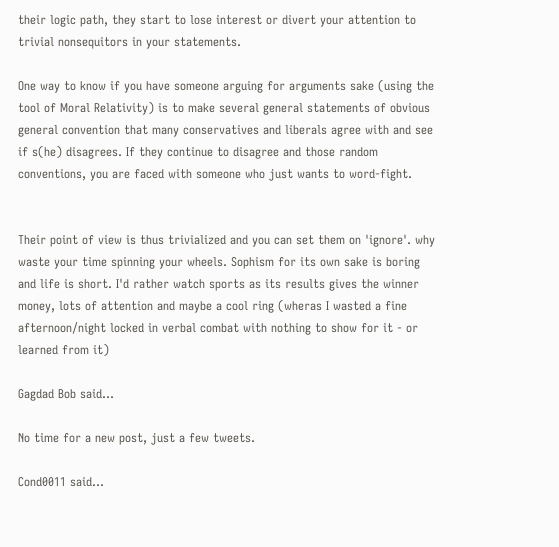their logic path, they start to lose interest or divert your attention to trivial nonsequitors in your statements.

One way to know if you have someone arguing for arguments sake (using the tool of Moral Relativity) is to make several general statements of obvious general convention that many conservatives and liberals agree with and see if s(he) disagrees. If they continue to disagree and those random conventions, you are faced with someone who just wants to word-fight.


Their point of view is thus trivialized and you can set them on 'ignore'. why waste your time spinning your wheels. Sophism for its own sake is boring and life is short. I'd rather watch sports as its results gives the winner money, lots of attention and maybe a cool ring (wheras I wasted a fine afternoon/night locked in verbal combat with nothing to show for it - or learned from it)

Gagdad Bob said...

No time for a new post, just a few tweets.

Cond0011 said...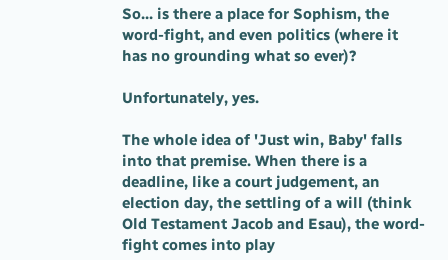So... is there a place for Sophism, the word-fight, and even politics (where it has no grounding what so ever)?

Unfortunately, yes.

The whole idea of 'Just win, Baby' falls into that premise. When there is a deadline, like a court judgement, an election day, the settling of a will (think Old Testament Jacob and Esau), the word-fight comes into play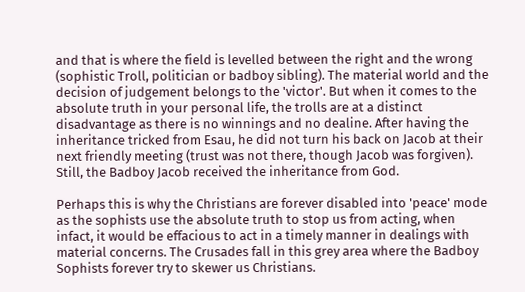and that is where the field is levelled between the right and the wrong (sophistic Troll, politician or badboy sibling). The material world and the decision of judgement belongs to the 'victor'. But when it comes to the absolute truth in your personal life, the trolls are at a distinct disadvantage as there is no winnings and no dealine. After having the inheritance tricked from Esau, he did not turn his back on Jacob at their next friendly meeting (trust was not there, though Jacob was forgiven). Still, the Badboy Jacob received the inheritance from God.

Perhaps this is why the Christians are forever disabled into 'peace' mode as the sophists use the absolute truth to stop us from acting, when infact, it would be effacious to act in a timely manner in dealings with material concerns. The Crusades fall in this grey area where the Badboy Sophists forever try to skewer us Christians.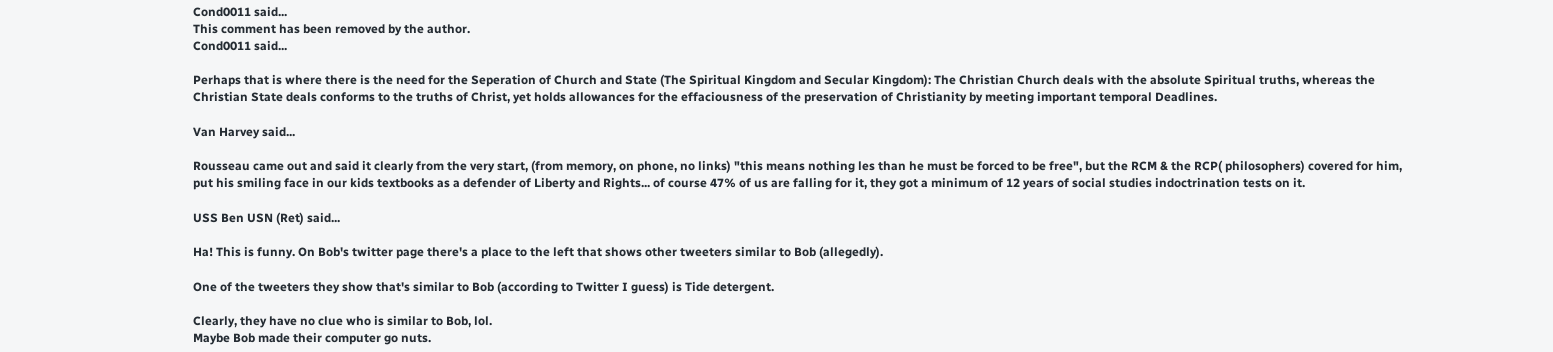Cond0011 said...
This comment has been removed by the author.
Cond0011 said...

Perhaps that is where there is the need for the Seperation of Church and State (The Spiritual Kingdom and Secular Kingdom): The Christian Church deals with the absolute Spiritual truths, whereas the Christian State deals conforms to the truths of Christ, yet holds allowances for the effaciousness of the preservation of Christianity by meeting important temporal Deadlines.

Van Harvey said...

Rousseau came out and said it clearly from the very start, (from memory, on phone, no links) "this means nothing les than he must be forced to be free", but the RCM & the RCP( philosophers) covered for him, put his smiling face in our kids textbooks as a defender of Liberty and Rights... of course 47% of us are falling for it, they got a minimum of 12 years of social studies indoctrination tests on it.

USS Ben USN (Ret) said...

Ha! This is funny. On Bob's twitter page there's a place to the left that shows other tweeters similar to Bob (allegedly).

One of the tweeters they show that's similar to Bob (according to Twitter I guess) is Tide detergent.

Clearly, they have no clue who is similar to Bob, lol.
Maybe Bob made their computer go nuts.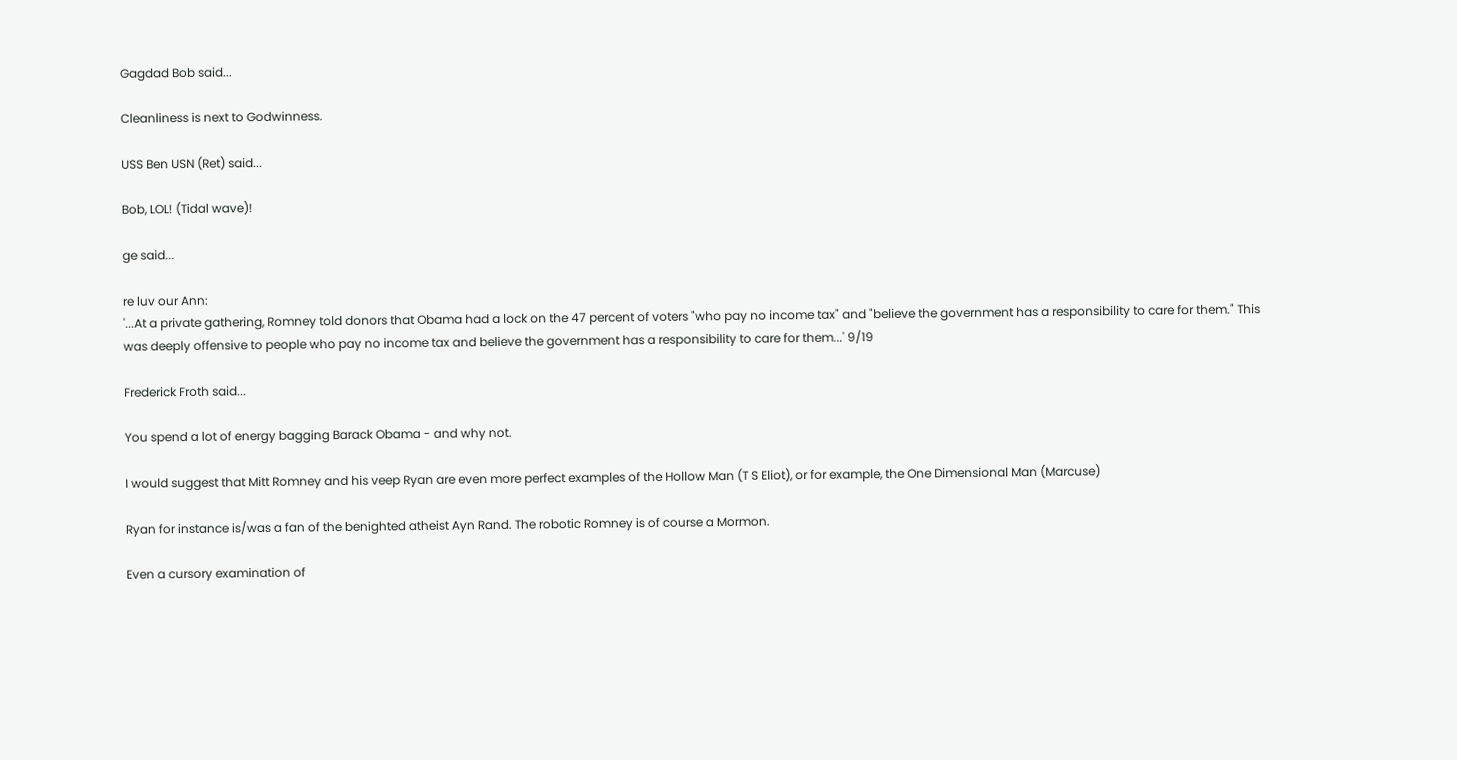Gagdad Bob said...

Cleanliness is next to Godwinness.

USS Ben USN (Ret) said...

Bob, LOL! (Tidal wave)!

ge said...

re luv our Ann:
'...At a private gathering, Romney told donors that Obama had a lock on the 47 percent of voters "who pay no income tax" and "believe the government has a responsibility to care for them." This was deeply offensive to people who pay no income tax and believe the government has a responsibility to care for them...' 9/19

Frederick Froth said...

You spend a lot of energy bagging Barack Obama - and why not.

I would suggest that Mitt Romney and his veep Ryan are even more perfect examples of the Hollow Man (T S Eliot), or for example, the One Dimensional Man (Marcuse)

Ryan for instance is/was a fan of the benighted atheist Ayn Rand. The robotic Romney is of course a Mormon.

Even a cursory examination of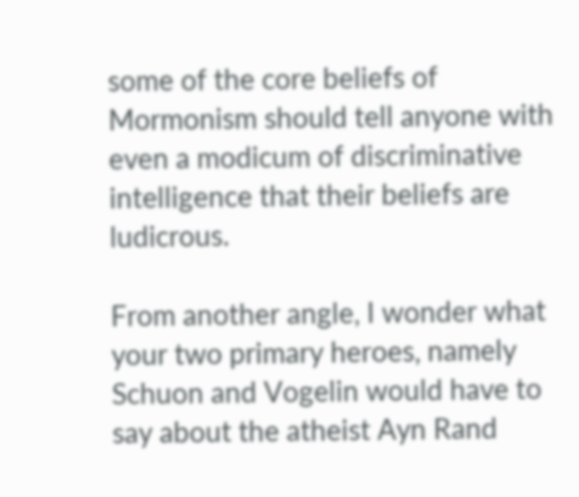some of the core beliefs of Mormonism should tell anyone with even a modicum of discriminative intelligence that their beliefs are ludicrous.

From another angle, I wonder what your two primary heroes, namely Schuon and Vogelin would have to say about the atheist Ayn Rand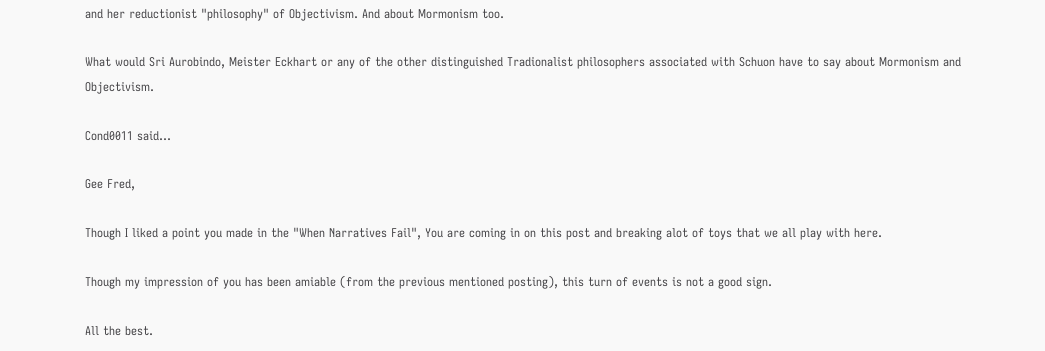and her reductionist "philosophy" of Objectivism. And about Mormonism too.

What would Sri Aurobindo, Meister Eckhart or any of the other distinguished Tradionalist philosophers associated with Schuon have to say about Mormonism and Objectivism.

Cond0011 said...

Gee Fred,

Though I liked a point you made in the "When Narratives Fail", You are coming in on this post and breaking alot of toys that we all play with here.

Though my impression of you has been amiable (from the previous mentioned posting), this turn of events is not a good sign.

All the best.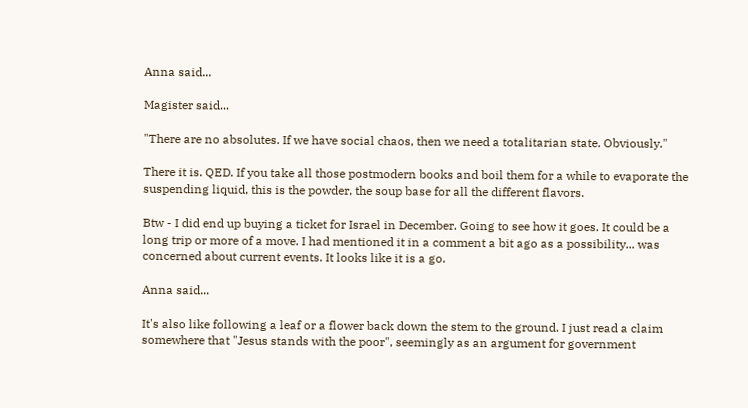Anna said...

Magister said...

"There are no absolutes. If we have social chaos, then we need a totalitarian state. Obviously."

There it is. QED. If you take all those postmodern books and boil them for a while to evaporate the suspending liquid, this is the powder, the soup base for all the different flavors.

Btw - I did end up buying a ticket for Israel in December. Going to see how it goes. It could be a long trip or more of a move. I had mentioned it in a comment a bit ago as a possibility... was concerned about current events. It looks like it is a go.

Anna said...

It's also like following a leaf or a flower back down the stem to the ground. I just read a claim somewhere that "Jesus stands with the poor", seemingly as an argument for government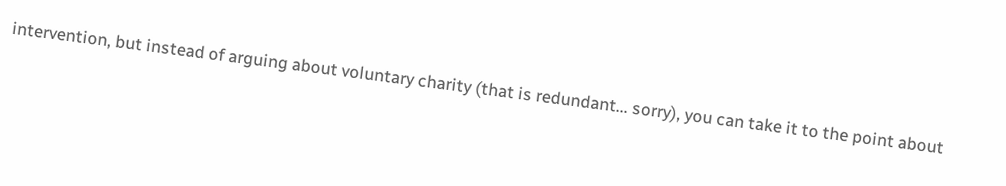intervention, but instead of arguing about voluntary charity (that is redundant... sorry), you can take it to the point about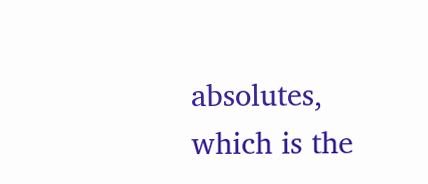absolutes, which is the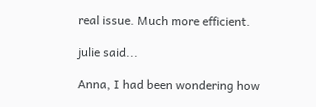real issue. Much more efficient.

julie said...

Anna, I had been wondering how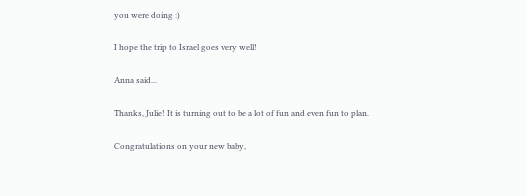you were doing :)

I hope the trip to Israel goes very well!

Anna said...

Thanks, Julie! It is turning out to be a lot of fun and even fun to plan.

Congratulations on your new baby,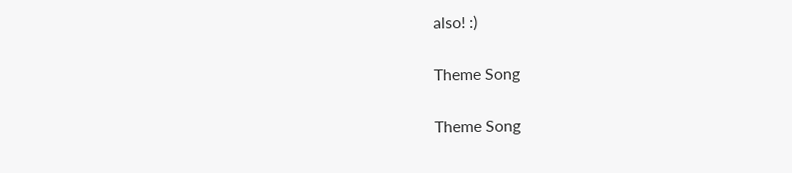also! :)

Theme Song

Theme Song